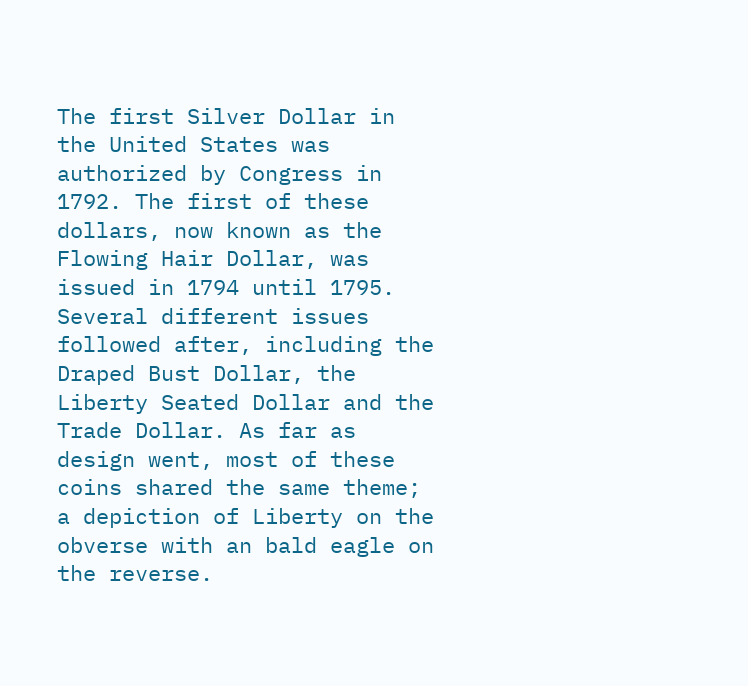The first Silver Dollar in the United States was authorized by Congress in 1792. The first of these dollars, now known as the Flowing Hair Dollar, was issued in 1794 until 1795. Several different issues followed after, including the Draped Bust Dollar, the Liberty Seated Dollar and the Trade Dollar. As far as design went, most of these coins shared the same theme; a depiction of Liberty on the obverse with an bald eagle on the reverse.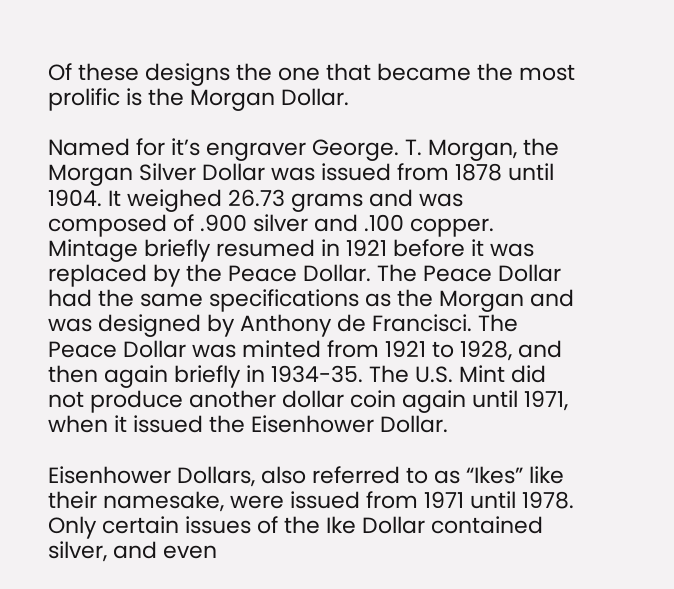Of these designs the one that became the most prolific is the Morgan Dollar.

Named for it’s engraver George. T. Morgan, the Morgan Silver Dollar was issued from 1878 until 1904. It weighed 26.73 grams and was composed of .900 silver and .100 copper. Mintage briefly resumed in 1921 before it was replaced by the Peace Dollar. The Peace Dollar had the same specifications as the Morgan and was designed by Anthony de Francisci. The Peace Dollar was minted from 1921 to 1928, and then again briefly in 1934-35. The U.S. Mint did not produce another dollar coin again until 1971, when it issued the Eisenhower Dollar.

Eisenhower Dollars, also referred to as “Ikes” like their namesake, were issued from 1971 until 1978. Only certain issues of the Ike Dollar contained silver, and even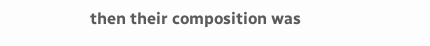then their composition was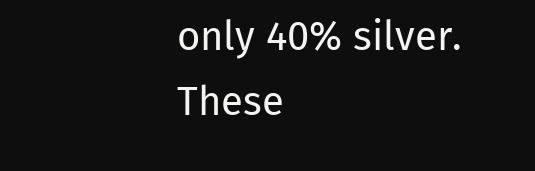only 40% silver. These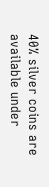40% silver coins are available under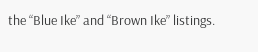the “Blue Ike” and “Brown Ike” listings.